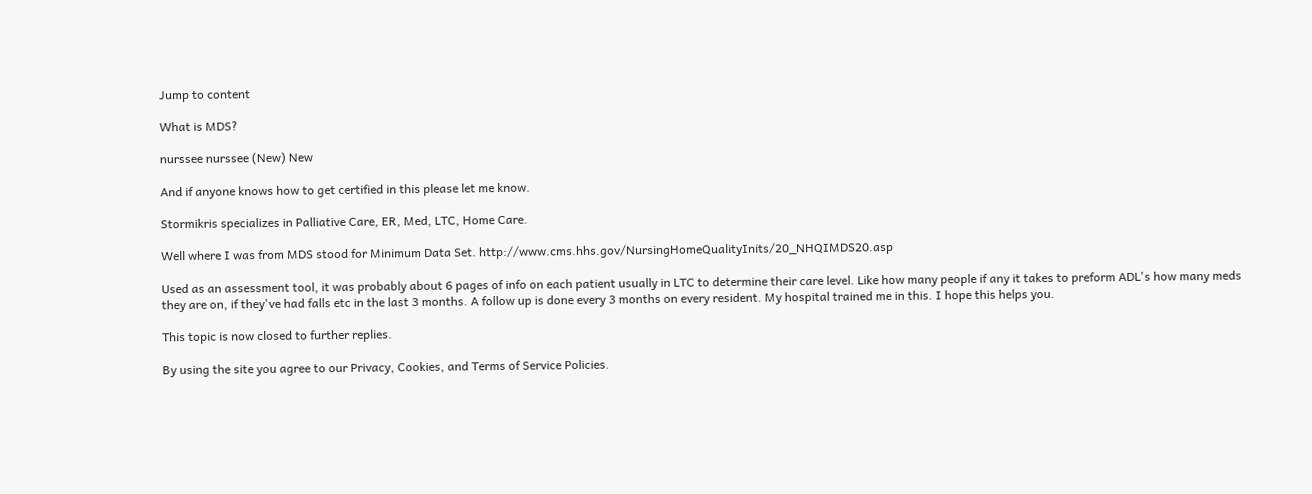Jump to content

What is MDS?

nurssee nurssee (New) New

And if anyone knows how to get certified in this please let me know.

Stormikris specializes in Palliative Care, ER, Med, LTC, Home Care.

Well where I was from MDS stood for Minimum Data Set. http://www.cms.hhs.gov/NursingHomeQualityInits/20_NHQIMDS20.asp

Used as an assessment tool, it was probably about 6 pages of info on each patient usually in LTC to determine their care level. Like how many people if any it takes to preform ADL's how many meds they are on, if they've had falls etc in the last 3 months. A follow up is done every 3 months on every resident. My hospital trained me in this. I hope this helps you.

This topic is now closed to further replies.

By using the site you agree to our Privacy, Cookies, and Terms of Service Policies.